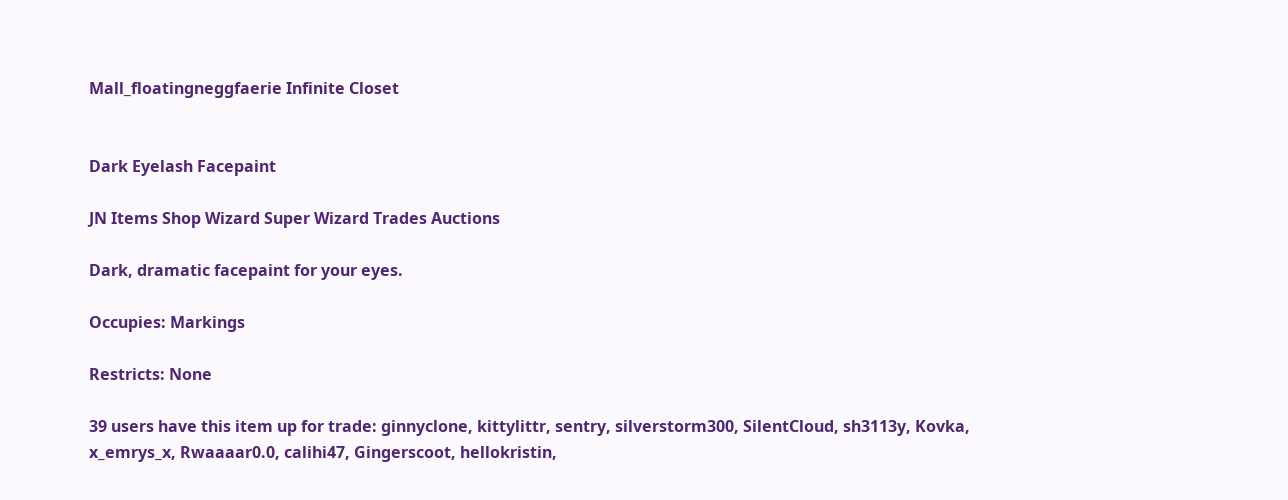Mall_floatingneggfaerie Infinite Closet


Dark Eyelash Facepaint

JN Items Shop Wizard Super Wizard Trades Auctions

Dark, dramatic facepaint for your eyes.

Occupies: Markings

Restricts: None

39 users have this item up for trade: ginnyclone, kittylittr, sentry, silverstorm300, SilentCloud, sh3113y, Kovka, x_emrys_x, Rwaaaar0.0, calihi47, Gingerscoot, hellokristin,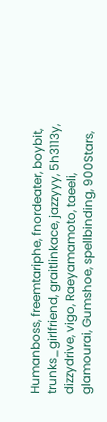Humanboss, freemtariphe, fnordeater, boybit, trunks_girlfriend, graitlinkace, jazzyyy, 5h3113y, dizzydrive, vigo, Raeyamamoto, taeeli, glamourai, Gumshoe, spellbinding, 900Stars,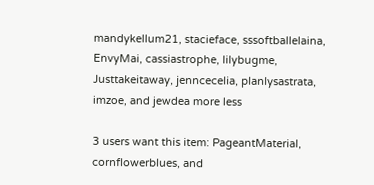mandykellum21, stacieface, sssoftballelaina, EnvyMai, cassiastrophe, lilybugme, Justtakeitaway, jenncecelia, planlysastrata, imzoe, and jewdea more less

3 users want this item: PageantMaterial, cornflowerblues, and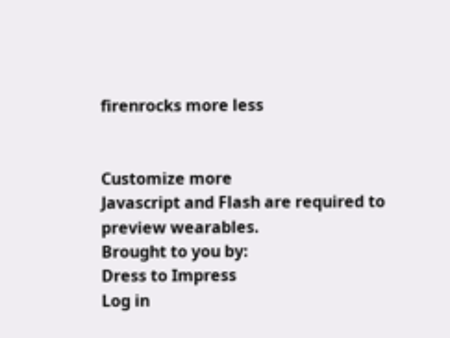firenrocks more less


Customize more
Javascript and Flash are required to preview wearables.
Brought to you by:
Dress to Impress
Log in